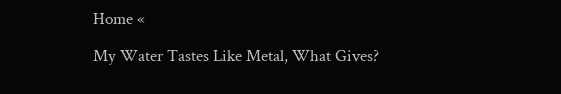Home «

My Water Tastes Like Metal, What Gives?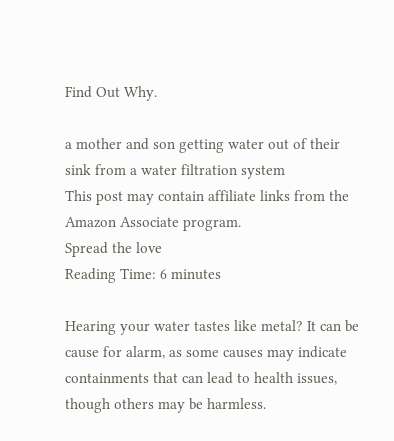Find Out Why.

a mother and son getting water out of their sink from a water filtration system
This post may contain affiliate links from the Amazon Associate program.
Spread the love
Reading Time: 6 minutes

Hearing your water tastes like metal? It can be cause for alarm, as some causes may indicate containments that can lead to health issues, though others may be harmless.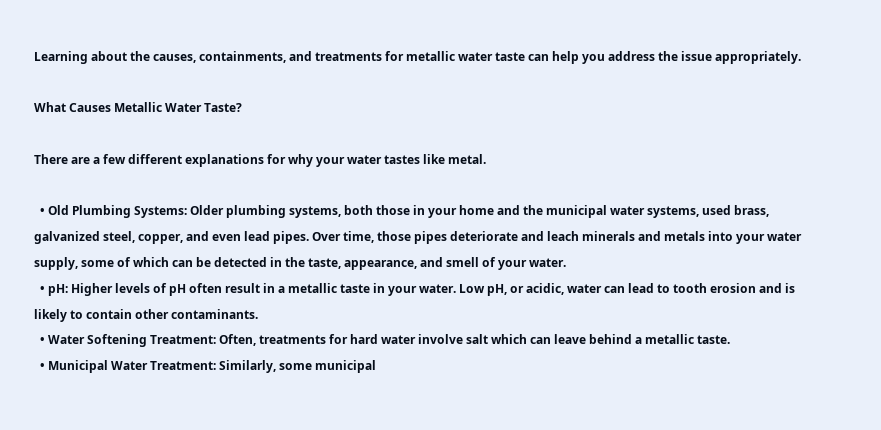Learning about the causes, containments, and treatments for metallic water taste can help you address the issue appropriately.

What Causes Metallic Water Taste?

There are a few different explanations for why your water tastes like metal.

  • Old Plumbing Systems: Older plumbing systems, both those in your home and the municipal water systems, used brass, galvanized steel, copper, and even lead pipes. Over time, those pipes deteriorate and leach minerals and metals into your water supply, some of which can be detected in the taste, appearance, and smell of your water.
  • pH: Higher levels of pH often result in a metallic taste in your water. Low pH, or acidic, water can lead to tooth erosion and is likely to contain other contaminants.
  • Water Softening Treatment: Often, treatments for hard water involve salt which can leave behind a metallic taste.
  • Municipal Water Treatment: Similarly, some municipal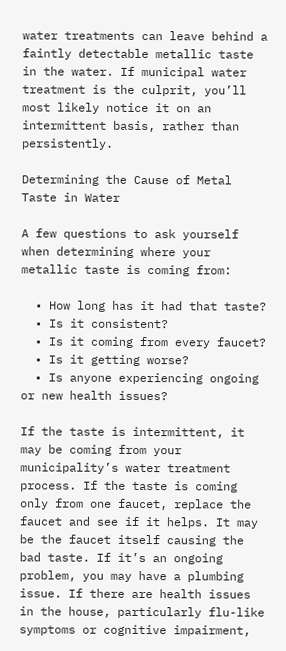water treatments can leave behind a faintly detectable metallic taste in the water. If municipal water treatment is the culprit, you’ll most likely notice it on an intermittent basis, rather than persistently.

Determining the Cause of Metal Taste in Water

A few questions to ask yourself when determining where your metallic taste is coming from:

  • How long has it had that taste?
  • Is it consistent?
  • Is it coming from every faucet?
  • Is it getting worse?
  • Is anyone experiencing ongoing or new health issues?

If the taste is intermittent, it may be coming from your municipality’s water treatment process. If the taste is coming only from one faucet, replace the faucet and see if it helps. It may be the faucet itself causing the bad taste. If it’s an ongoing problem, you may have a plumbing issue. If there are health issues in the house, particularly flu-like symptoms or cognitive impairment,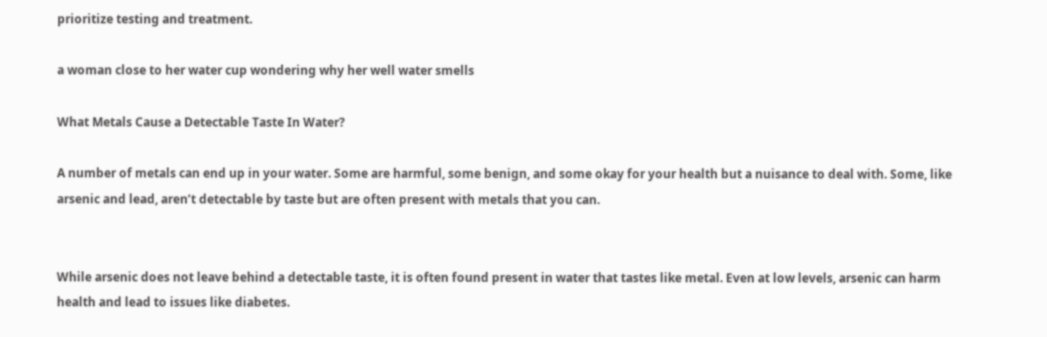prioritize testing and treatment.

a woman close to her water cup wondering why her well water smells

What Metals Cause a Detectable Taste In Water?

A number of metals can end up in your water. Some are harmful, some benign, and some okay for your health but a nuisance to deal with. Some, like arsenic and lead, aren’t detectable by taste but are often present with metals that you can.


While arsenic does not leave behind a detectable taste, it is often found present in water that tastes like metal. Even at low levels, arsenic can harm health and lead to issues like diabetes.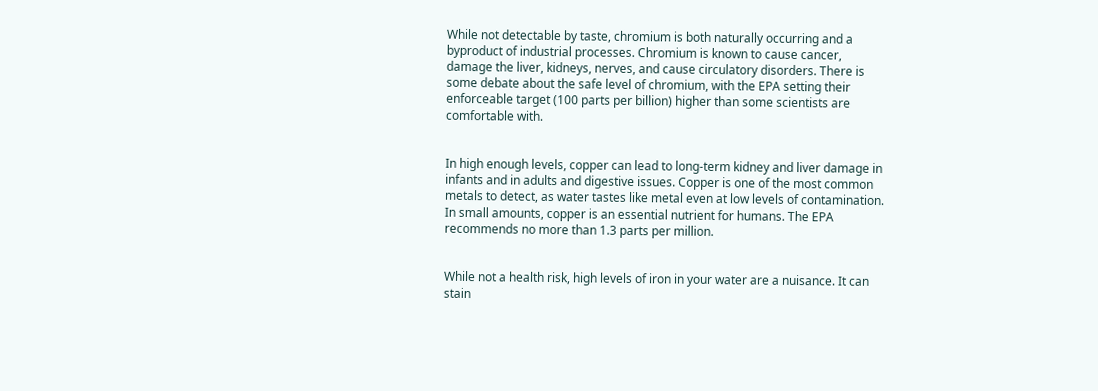While not detectable by taste, chromium is both naturally occurring and a byproduct of industrial processes. Chromium is known to cause cancer, damage the liver, kidneys, nerves, and cause circulatory disorders. There is some debate about the safe level of chromium, with the EPA setting their enforceable target (100 parts per billion) higher than some scientists are comfortable with.


In high enough levels, copper can lead to long-term kidney and liver damage in infants and in adults and digestive issues. Copper is one of the most common metals to detect, as water tastes like metal even at low levels of contamination. In small amounts, copper is an essential nutrient for humans. The EPA recommends no more than 1.3 parts per million.


While not a health risk, high levels of iron in your water are a nuisance. It can stain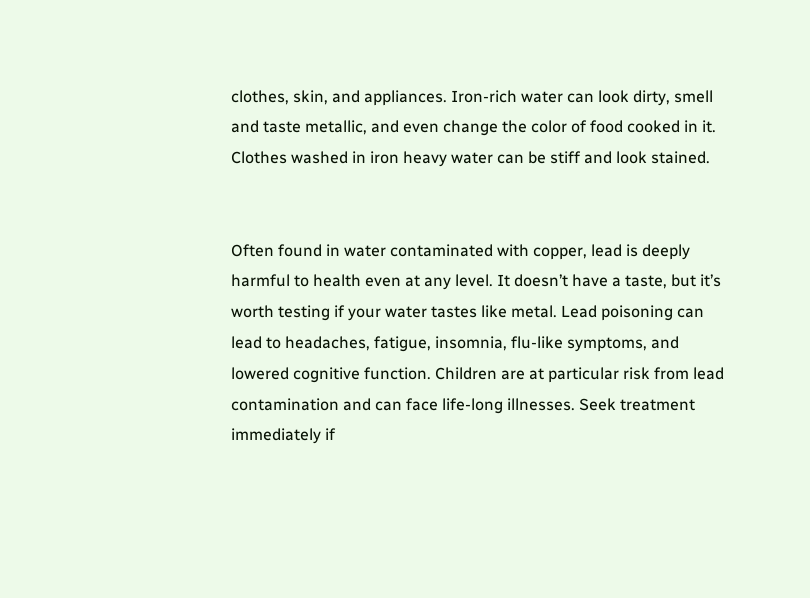clothes, skin, and appliances. Iron-rich water can look dirty, smell and taste metallic, and even change the color of food cooked in it. Clothes washed in iron heavy water can be stiff and look stained.


Often found in water contaminated with copper, lead is deeply harmful to health even at any level. It doesn’t have a taste, but it’s worth testing if your water tastes like metal. Lead poisoning can lead to headaches, fatigue, insomnia, flu-like symptoms, and lowered cognitive function. Children are at particular risk from lead contamination and can face life-long illnesses. Seek treatment immediately if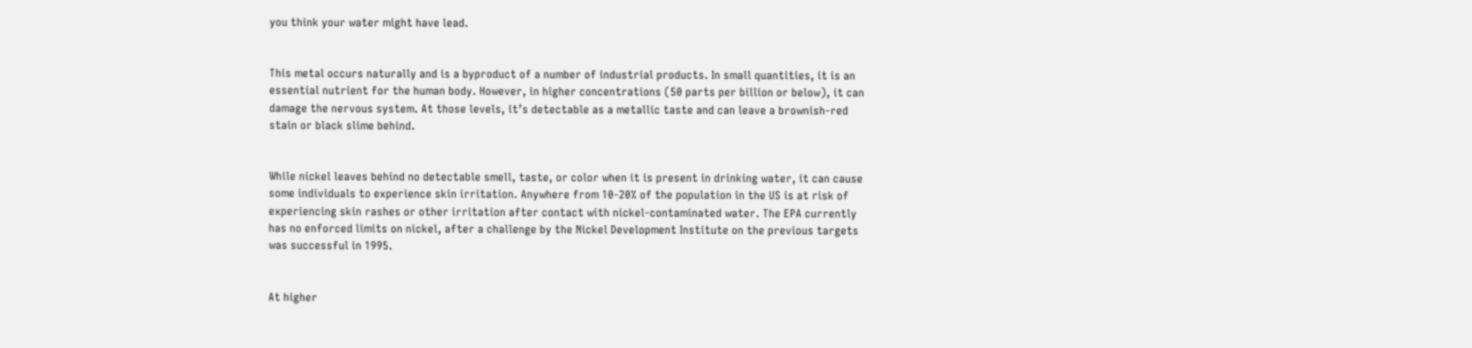you think your water might have lead.


This metal occurs naturally and is a byproduct of a number of industrial products. In small quantities, it is an essential nutrient for the human body. However, in higher concentrations (50 parts per billion or below), it can damage the nervous system. At those levels, it’s detectable as a metallic taste and can leave a brownish-red stain or black slime behind.


While nickel leaves behind no detectable smell, taste, or color when it is present in drinking water, it can cause some individuals to experience skin irritation. Anywhere from 10-20% of the population in the US is at risk of experiencing skin rashes or other irritation after contact with nickel-contaminated water. The EPA currently has no enforced limits on nickel, after a challenge by the Nickel Development Institute on the previous targets was successful in 1995.


At higher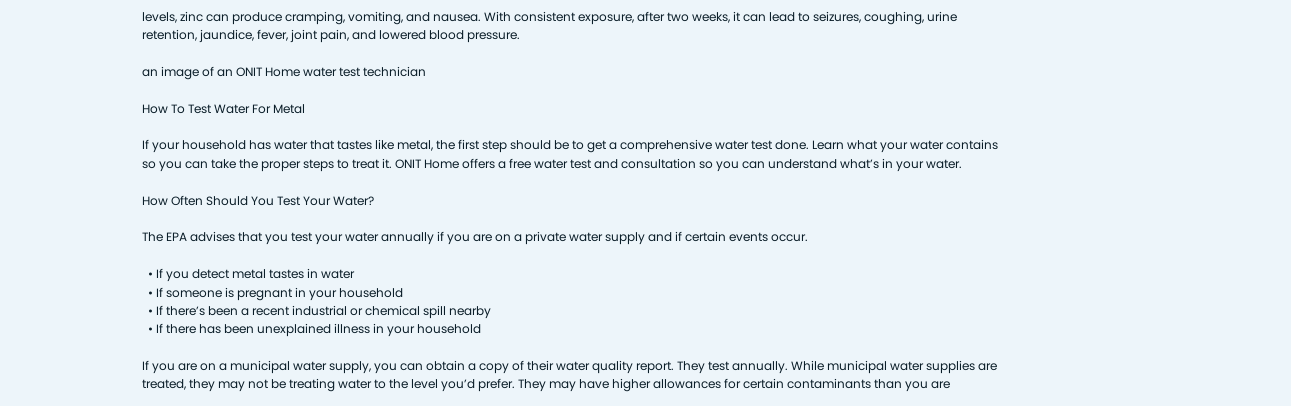levels, zinc can produce cramping, vomiting, and nausea. With consistent exposure, after two weeks, it can lead to seizures, coughing, urine retention, jaundice, fever, joint pain, and lowered blood pressure.

an image of an ONIT Home water test technician

How To Test Water For Metal

If your household has water that tastes like metal, the first step should be to get a comprehensive water test done. Learn what your water contains so you can take the proper steps to treat it. ONIT Home offers a free water test and consultation so you can understand what’s in your water.

How Often Should You Test Your Water?

The EPA advises that you test your water annually if you are on a private water supply and if certain events occur.

  • If you detect metal tastes in water
  • If someone is pregnant in your household
  • If there’s been a recent industrial or chemical spill nearby
  • If there has been unexplained illness in your household

If you are on a municipal water supply, you can obtain a copy of their water quality report. They test annually. While municipal water supplies are treated, they may not be treating water to the level you’d prefer. They may have higher allowances for certain contaminants than you are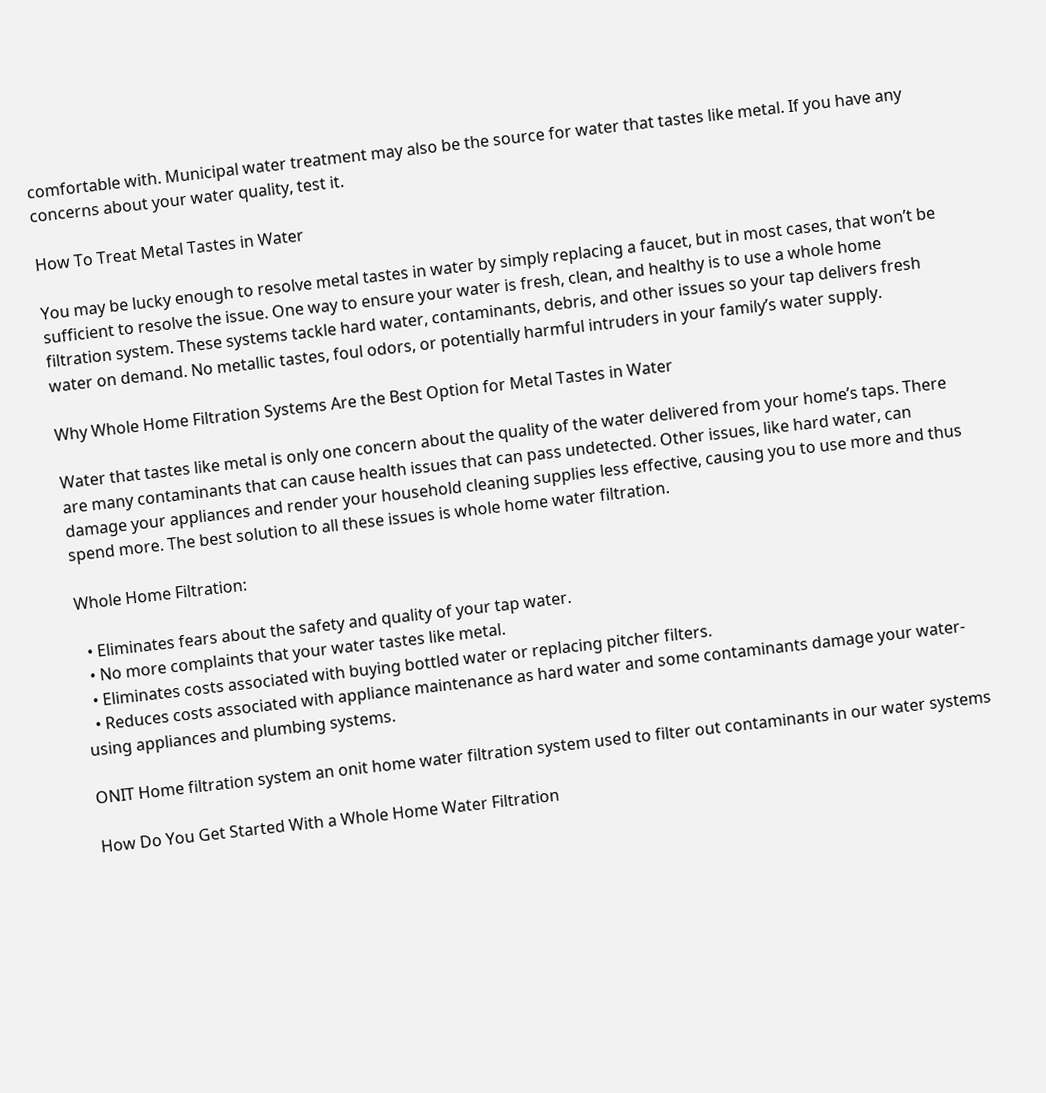comfortable with. Municipal water treatment may also be the source for water that tastes like metal. If you have any concerns about your water quality, test it.

How To Treat Metal Tastes in Water

You may be lucky enough to resolve metal tastes in water by simply replacing a faucet, but in most cases, that won’t be sufficient to resolve the issue. One way to ensure your water is fresh, clean, and healthy is to use a whole home filtration system. These systems tackle hard water, contaminants, debris, and other issues so your tap delivers fresh water on demand. No metallic tastes, foul odors, or potentially harmful intruders in your family’s water supply.

Why Whole Home Filtration Systems Are the Best Option for Metal Tastes in Water

Water that tastes like metal is only one concern about the quality of the water delivered from your home’s taps. There are many contaminants that can cause health issues that can pass undetected. Other issues, like hard water, can damage your appliances and render your household cleaning supplies less effective, causing you to use more and thus spend more. The best solution to all these issues is whole home water filtration.

Whole Home Filtration:

  • Eliminates fears about the safety and quality of your tap water.
  • No more complaints that your water tastes like metal.
  • Eliminates costs associated with buying bottled water or replacing pitcher filters.
  • Reduces costs associated with appliance maintenance as hard water and some contaminants damage your water-using appliances and plumbing systems.

ONIT Home filtration system an onit home water filtration system used to filter out contaminants in our water systems

How Do You Get Started With a Whole Home Water Filtration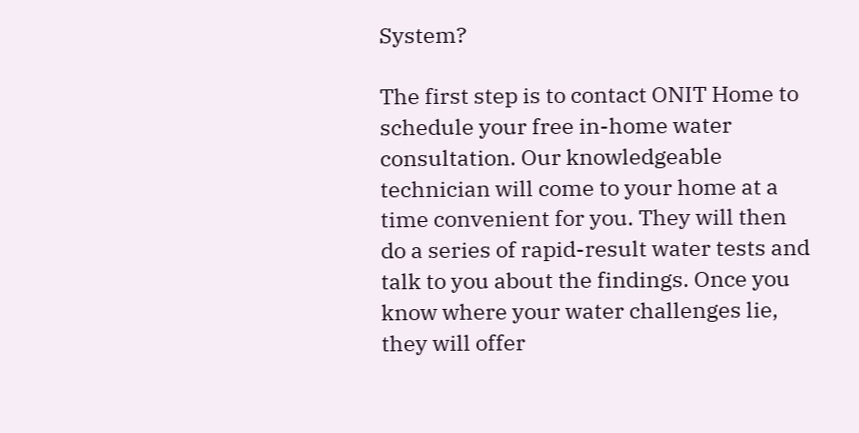System?

The first step is to contact ONIT Home to schedule your free in-home water consultation. Our knowledgeable technician will come to your home at a time convenient for you. They will then do a series of rapid-result water tests and talk to you about the findings. Once you know where your water challenges lie, they will offer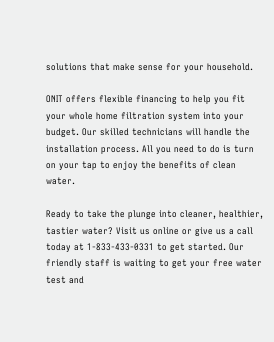solutions that make sense for your household.

ONIT offers flexible financing to help you fit your whole home filtration system into your budget. Our skilled technicians will handle the installation process. All you need to do is turn on your tap to enjoy the benefits of clean water.

Ready to take the plunge into cleaner, healthier, tastier water? Visit us online or give us a call today at 1-833-433-0331 to get started. Our friendly staff is waiting to get your free water test and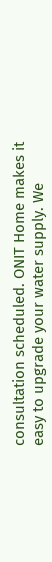consultation scheduled. ONIT Home makes it easy to upgrade your water supply. We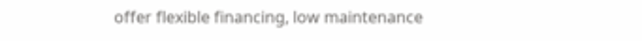offer flexible financing, low maintenance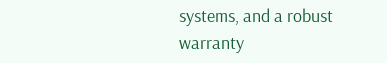systems, and a robust warranty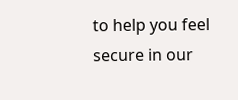to help you feel secure in our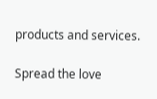products and services.

Spread the love